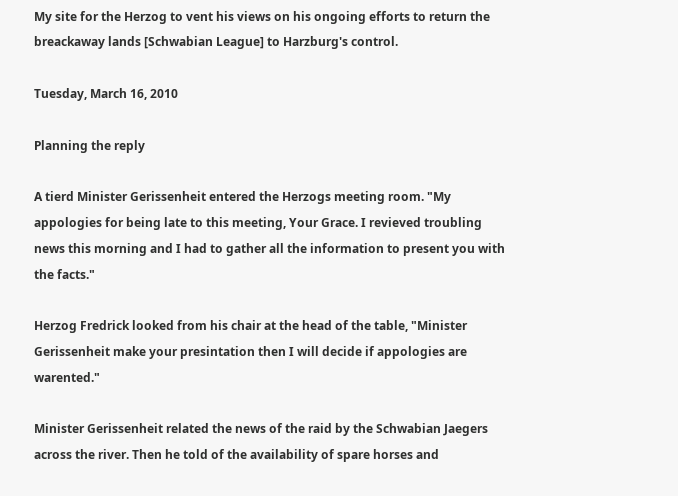My site for the Herzog to vent his views on his ongoing efforts to return the breackaway lands [Schwabian League] to Harzburg's control.

Tuesday, March 16, 2010

Planning the reply

A tierd Minister Gerissenheit entered the Herzogs meeting room. "My appologies for being late to this meeting, Your Grace. I revieved troubling news this morning and I had to gather all the information to present you with the facts."

Herzog Fredrick looked from his chair at the head of the table, "Minister Gerissenheit make your presintation then I will decide if appologies are warented."

Minister Gerissenheit related the news of the raid by the Schwabian Jaegers across the river. Then he told of the availability of spare horses and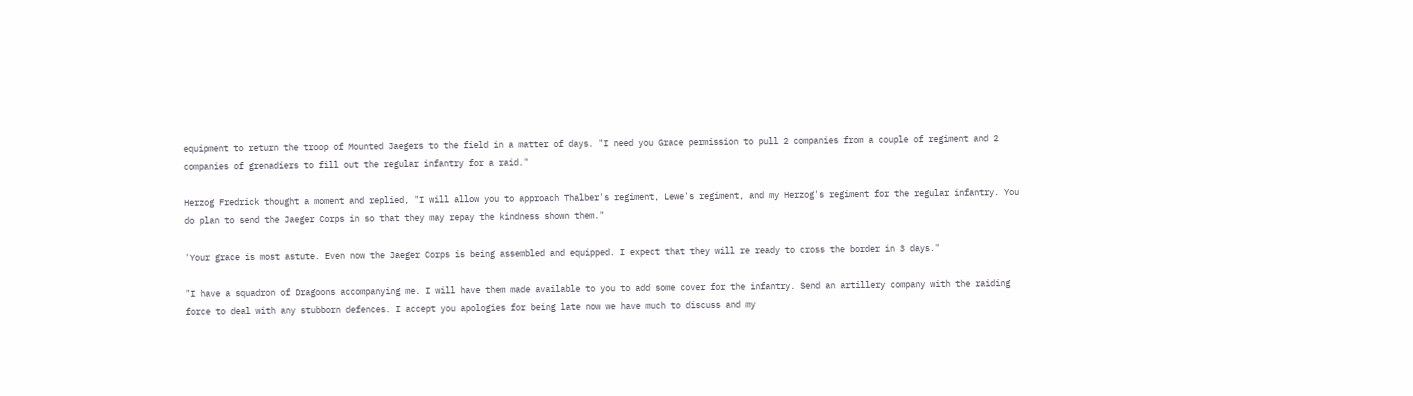equipment to return the troop of Mounted Jaegers to the field in a matter of days. "I need you Grace permission to pull 2 companies from a couple of regiment and 2 companies of grenadiers to fill out the regular infantry for a raid."

Herzog Fredrick thought a moment and replied, "I will allow you to approach Thalber's regiment, Lewe's regiment, and my Herzog's regiment for the regular infantry. You do plan to send the Jaeger Corps in so that they may repay the kindness shown them."

'Your grace is most astute. Even now the Jaeger Corps is being assembled and equipped. I expect that they will re ready to cross the border in 3 days."

"I have a squadron of Dragoons accompanying me. I will have them made available to you to add some cover for the infantry. Send an artillery company with the raiding force to deal with any stubborn defences. I accept you apologies for being late now we have much to discuss and my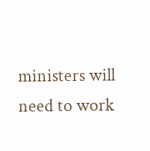ministers will need to work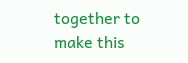together to make this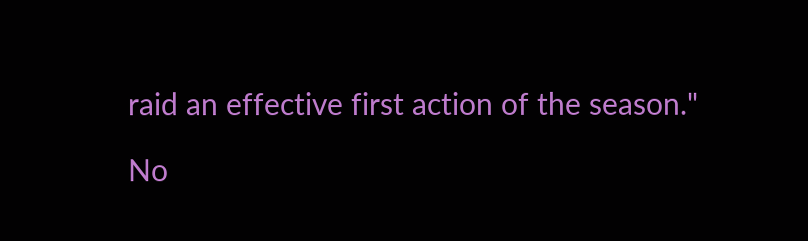raid an effective first action of the season."

No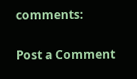comments:

Post a Comment